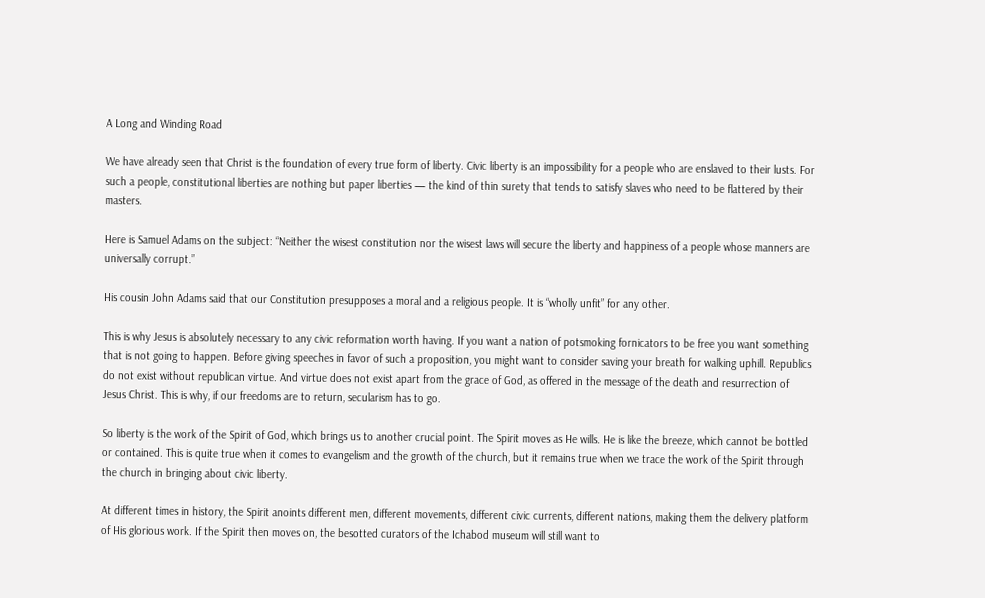A Long and Winding Road

We have already seen that Christ is the foundation of every true form of liberty. Civic liberty is an impossibility for a people who are enslaved to their lusts. For such a people, constitutional liberties are nothing but paper liberties — the kind of thin surety that tends to satisfy slaves who need to be flattered by their masters.

Here is Samuel Adams on the subject: “Neither the wisest constitution nor the wisest laws will secure the liberty and happiness of a people whose manners are universally corrupt.”

His cousin John Adams said that our Constitution presupposes a moral and a religious people. It is “wholly unfit” for any other.

This is why Jesus is absolutely necessary to any civic reformation worth having. If you want a nation of potsmoking fornicators to be free you want something that is not going to happen. Before giving speeches in favor of such a proposition, you might want to consider saving your breath for walking uphill. Republics do not exist without republican virtue. And virtue does not exist apart from the grace of God, as offered in the message of the death and resurrection of Jesus Christ. This is why, if our freedoms are to return, secularism has to go.

So liberty is the work of the Spirit of God, which brings us to another crucial point. The Spirit moves as He wills. He is like the breeze, which cannot be bottled or contained. This is quite true when it comes to evangelism and the growth of the church, but it remains true when we trace the work of the Spirit through the church in bringing about civic liberty.

At different times in history, the Spirit anoints different men, different movements, different civic currents, different nations, making them the delivery platform of His glorious work. If the Spirit then moves on, the besotted curators of the Ichabod museum will still want to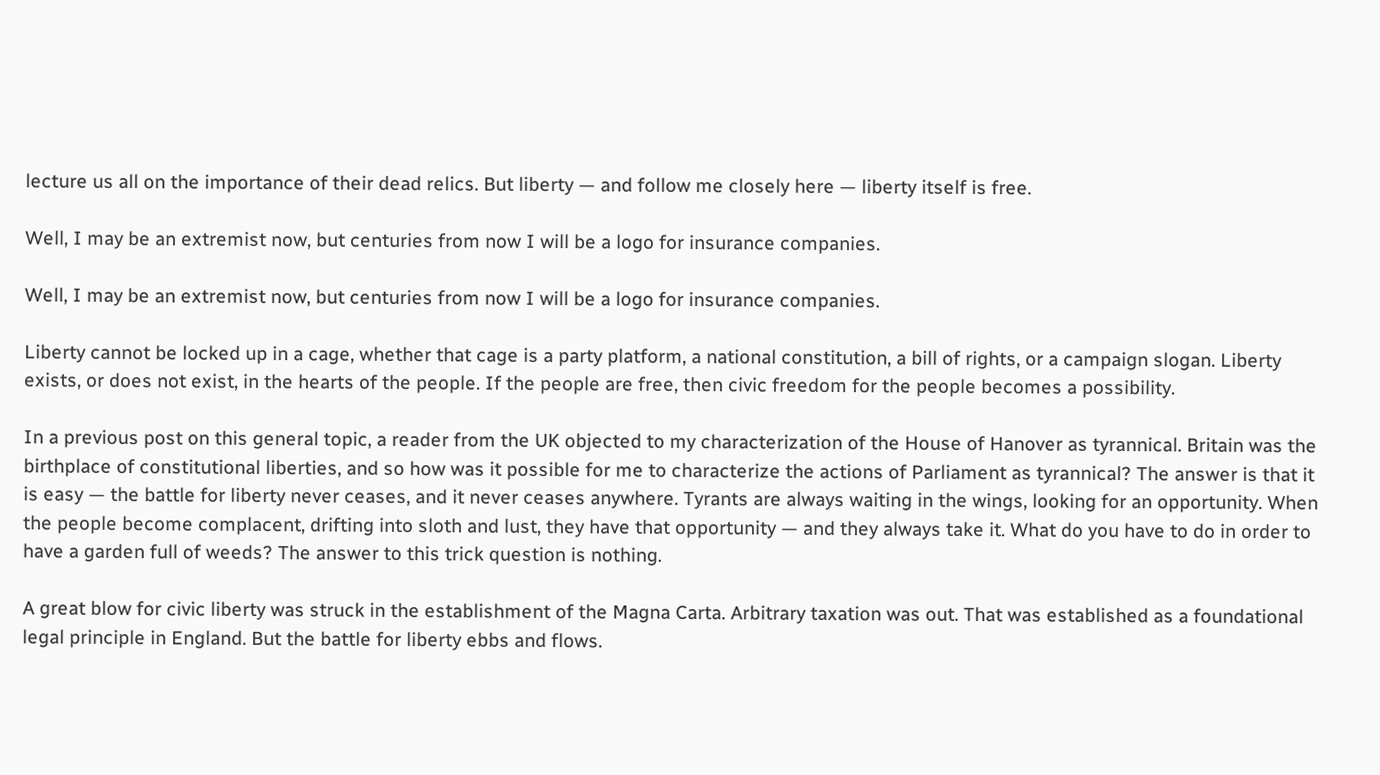lecture us all on the importance of their dead relics. But liberty — and follow me closely here — liberty itself is free.

Well, I may be an extremist now, but centuries from now I will be a logo for insurance companies.

Well, I may be an extremist now, but centuries from now I will be a logo for insurance companies.

Liberty cannot be locked up in a cage, whether that cage is a party platform, a national constitution, a bill of rights, or a campaign slogan. Liberty exists, or does not exist, in the hearts of the people. If the people are free, then civic freedom for the people becomes a possibility.

In a previous post on this general topic, a reader from the UK objected to my characterization of the House of Hanover as tyrannical. Britain was the birthplace of constitutional liberties, and so how was it possible for me to characterize the actions of Parliament as tyrannical? The answer is that it is easy — the battle for liberty never ceases, and it never ceases anywhere. Tyrants are always waiting in the wings, looking for an opportunity. When the people become complacent, drifting into sloth and lust, they have that opportunity — and they always take it. What do you have to do in order to have a garden full of weeds? The answer to this trick question is nothing.

A great blow for civic liberty was struck in the establishment of the Magna Carta. Arbitrary taxation was out. That was established as a foundational legal principle in England. But the battle for liberty ebbs and flows.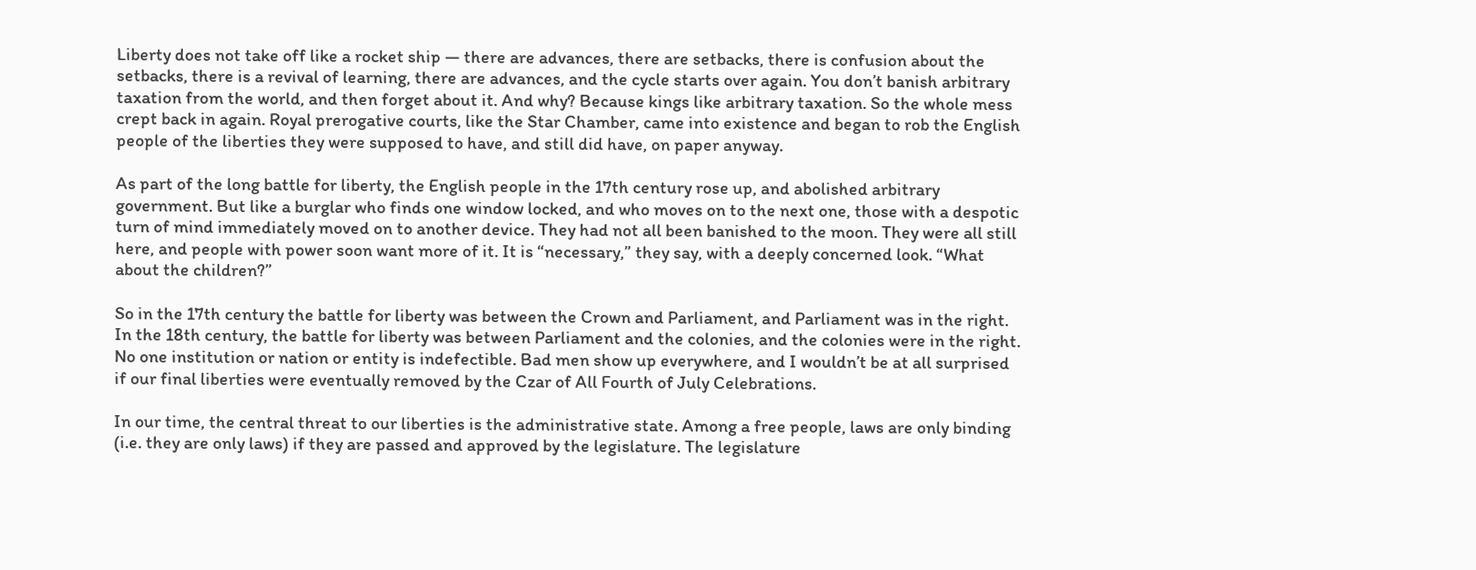Liberty does not take off like a rocket ship — there are advances, there are setbacks, there is confusion about the setbacks, there is a revival of learning, there are advances, and the cycle starts over again. You don’t banish arbitrary taxation from the world, and then forget about it. And why? Because kings like arbitrary taxation. So the whole mess crept back in again. Royal prerogative courts, like the Star Chamber, came into existence and began to rob the English people of the liberties they were supposed to have, and still did have, on paper anyway.

As part of the long battle for liberty, the English people in the 17th century rose up, and abolished arbitrary government. But like a burglar who finds one window locked, and who moves on to the next one, those with a despotic turn of mind immediately moved on to another device. They had not all been banished to the moon. They were all still here, and people with power soon want more of it. It is “necessary,” they say, with a deeply concerned look. “What about the children?”

So in the 17th century the battle for liberty was between the Crown and Parliament, and Parliament was in the right. In the 18th century, the battle for liberty was between Parliament and the colonies, and the colonies were in the right. No one institution or nation or entity is indefectible. Bad men show up everywhere, and I wouldn’t be at all surprised if our final liberties were eventually removed by the Czar of All Fourth of July Celebrations.

In our time, the central threat to our liberties is the administrative state. Among a free people, laws are only binding (i.e. they are only laws) if they are passed and approved by the legislature. The legislature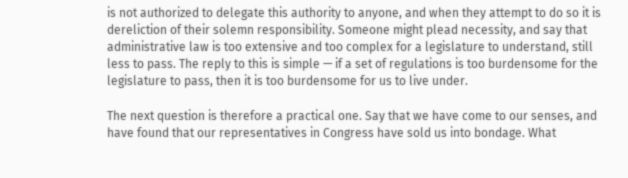is not authorized to delegate this authority to anyone, and when they attempt to do so it is dereliction of their solemn responsibility. Someone might plead necessity, and say that administrative law is too extensive and too complex for a legislature to understand, still less to pass. The reply to this is simple — if a set of regulations is too burdensome for the legislature to pass, then it is too burdensome for us to live under.

The next question is therefore a practical one. Say that we have come to our senses, and have found that our representatives in Congress have sold us into bondage. What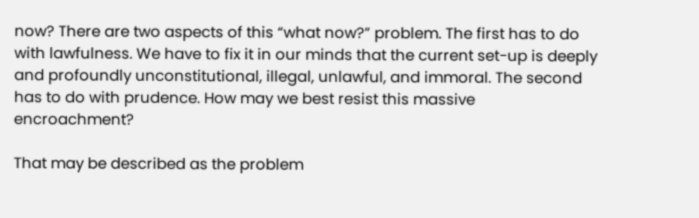now? There are two aspects of this “what now?” problem. The first has to do with lawfulness. We have to fix it in our minds that the current set-up is deeply and profoundly unconstitutional, illegal, unlawful, and immoral. The second has to do with prudence. How may we best resist this massive encroachment?

That may be described as the problem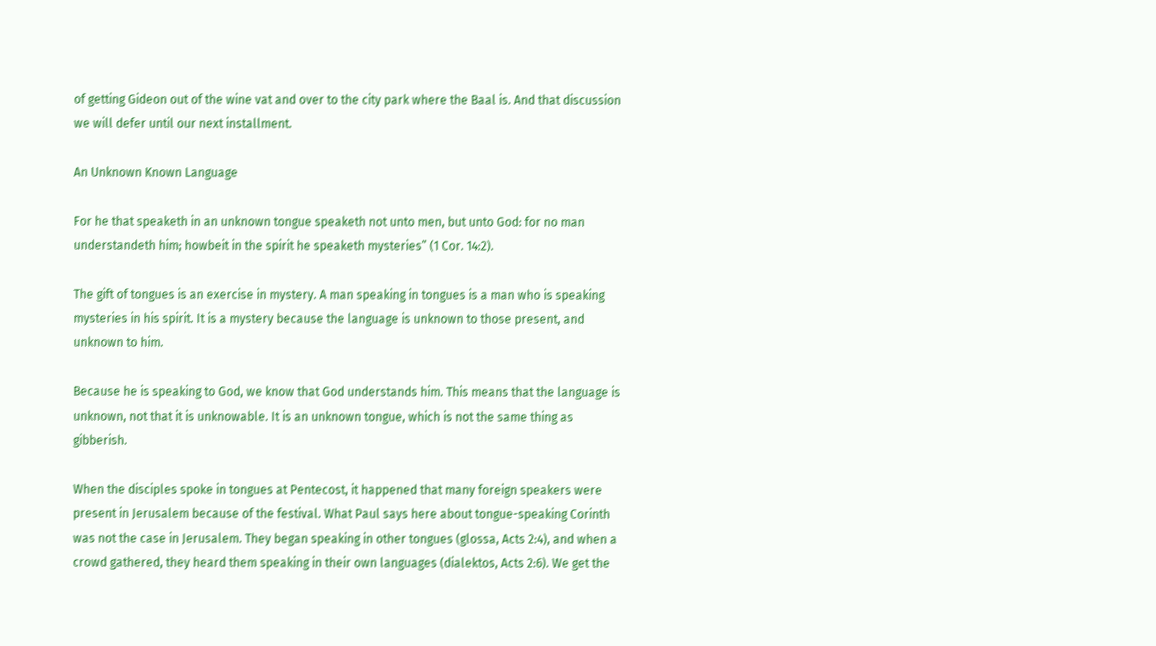of getting Gideon out of the wine vat and over to the city park where the Baal is. And that discussion we will defer until our next installment.

An Unknown Known Language

For he that speaketh in an unknown tongue speaketh not unto men, but unto God: for no man understandeth him; howbeit in the spirit he speaketh mysteries” (1 Cor. 14:2).

The gift of tongues is an exercise in mystery. A man speaking in tongues is a man who is speaking mysteries in his spirit. It is a mystery because the language is unknown to those present, and unknown to him.

Because he is speaking to God, we know that God understands him. This means that the language is unknown, not that it is unknowable. It is an unknown tongue, which is not the same thing as gibberish.

When the disciples spoke in tongues at Pentecost, it happened that many foreign speakers were present in Jerusalem because of the festival. What Paul says here about tongue-speaking Corinth was not the case in Jerusalem. They began speaking in other tongues (glossa, Acts 2:4), and when a crowd gathered, they heard them speaking in their own languages (dialektos, Acts 2:6). We get the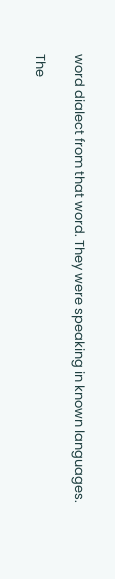word dialect from that word. They were speaking in known languages.

The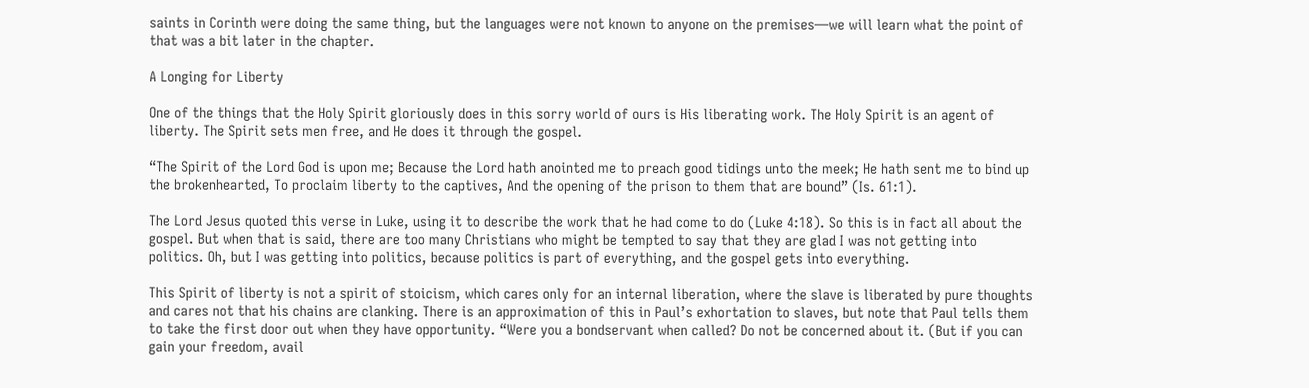saints in Corinth were doing the same thing, but the languages were not known to anyone on the premises—we will learn what the point of that was a bit later in the chapter.

A Longing for Liberty

One of the things that the Holy Spirit gloriously does in this sorry world of ours is His liberating work. The Holy Spirit is an agent of liberty. The Spirit sets men free, and He does it through the gospel.

“The Spirit of the Lord God is upon me; Because the Lord hath anointed me to preach good tidings unto the meek; He hath sent me to bind up the brokenhearted, To proclaim liberty to the captives, And the opening of the prison to them that are bound” (Is. 61:1).

The Lord Jesus quoted this verse in Luke, using it to describe the work that he had come to do (Luke 4:18). So this is in fact all about the gospel. But when that is said, there are too many Christians who might be tempted to say that they are glad I was not getting into politics. Oh, but I was getting into politics, because politics is part of everything, and the gospel gets into everything.

This Spirit of liberty is not a spirit of stoicism, which cares only for an internal liberation, where the slave is liberated by pure thoughts and cares not that his chains are clanking. There is an approximation of this in Paul’s exhortation to slaves, but note that Paul tells them to take the first door out when they have opportunity. “Were you a bondservant when called? Do not be concerned about it. (But if you can gain your freedom, avail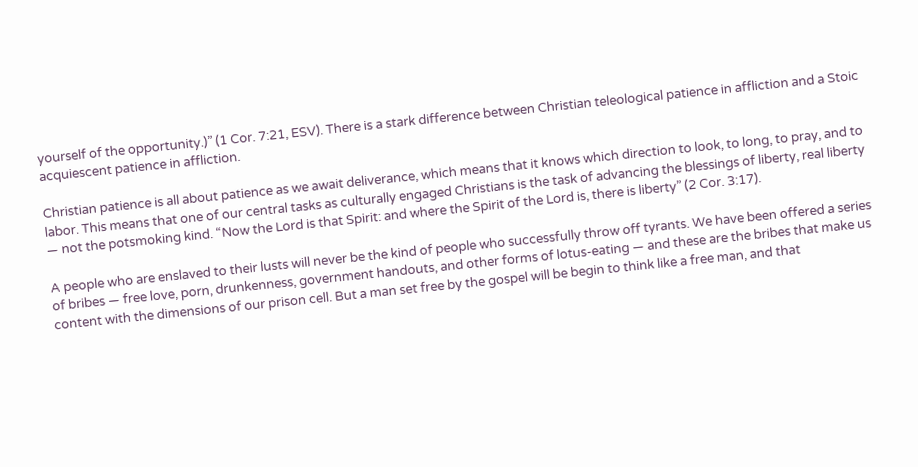yourself of the opportunity.)” (1 Cor. 7:21, ESV). There is a stark difference between Christian teleological patience in affliction and a Stoic acquiescent patience in affliction.

Christian patience is all about patience as we await deliverance, which means that it knows which direction to look, to long, to pray, and to labor. This means that one of our central tasks as culturally engaged Christians is the task of advancing the blessings of liberty, real liberty — not the potsmoking kind. “Now the Lord is that Spirit: and where the Spirit of the Lord is, there is liberty” (2 Cor. 3:17).

A people who are enslaved to their lusts will never be the kind of people who successfully throw off tyrants. We have been offered a series of bribes — free love, porn, drunkenness, government handouts, and other forms of lotus-eating — and these are the bribes that make us content with the dimensions of our prison cell. But a man set free by the gospel will be begin to think like a free man, and that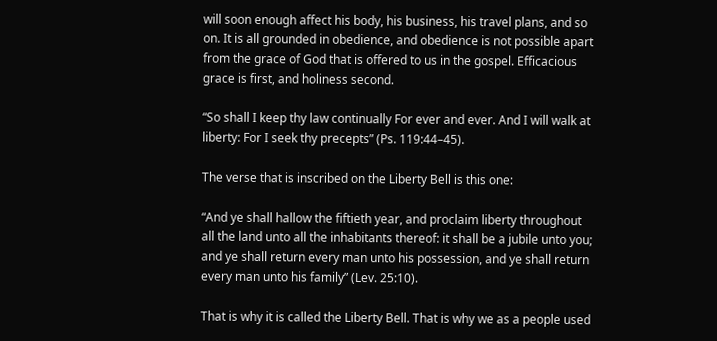will soon enough affect his body, his business, his travel plans, and so on. It is all grounded in obedience, and obedience is not possible apart from the grace of God that is offered to us in the gospel. Efficacious grace is first, and holiness second.

“So shall I keep thy law continually For ever and ever. And I will walk at liberty: For I seek thy precepts” (Ps. 119:44–45).

The verse that is inscribed on the Liberty Bell is this one:

“And ye shall hallow the fiftieth year, and proclaim liberty throughout all the land unto all the inhabitants thereof: it shall be a jubile unto you; and ye shall return every man unto his possession, and ye shall return every man unto his family” (Lev. 25:10).

That is why it is called the Liberty Bell. That is why we as a people used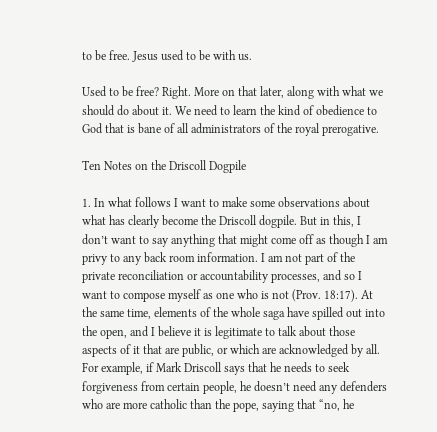to be free. Jesus used to be with us.

Used to be free? Right. More on that later, along with what we should do about it. We need to learn the kind of obedience to God that is bane of all administrators of the royal prerogative.

Ten Notes on the Driscoll Dogpile

1. In what follows I want to make some observations about what has clearly become the Driscoll dogpile. But in this, I don’t want to say anything that might come off as though I am privy to any back room information. I am not part of the private reconciliation or accountability processes, and so I want to compose myself as one who is not (Prov. 18:17). At the same time, elements of the whole saga have spilled out into the open, and I believe it is legitimate to talk about those aspects of it that are public, or which are acknowledged by all. For example, if Mark Driscoll says that he needs to seek forgiveness from certain people, he doesn’t need any defenders who are more catholic than the pope, saying that “no, he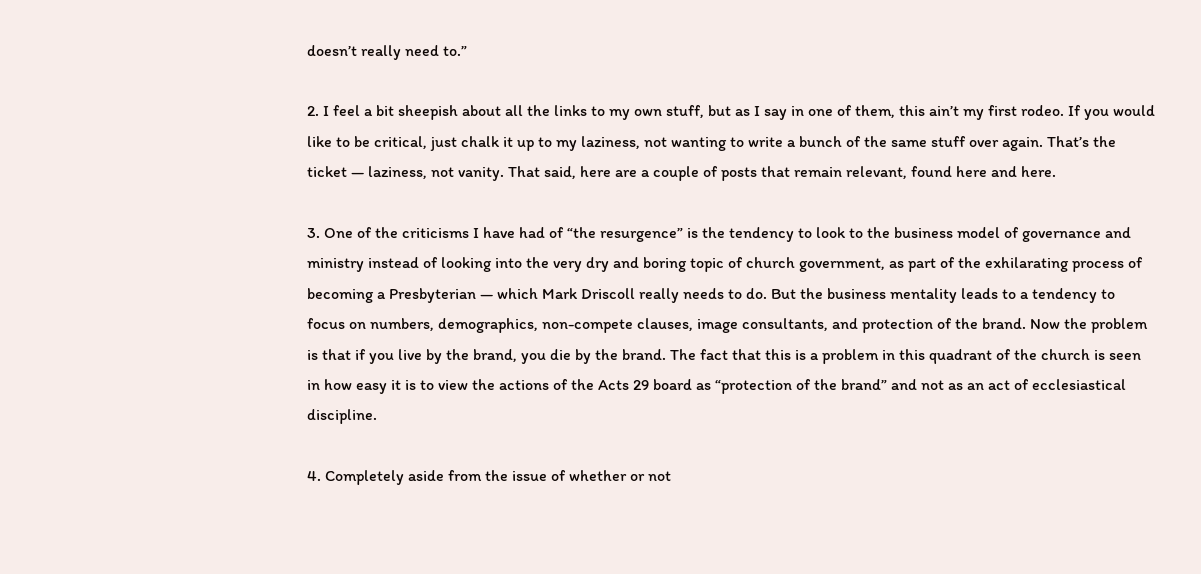doesn’t really need to.”

2. I feel a bit sheepish about all the links to my own stuff, but as I say in one of them, this ain’t my first rodeo. If you would like to be critical, just chalk it up to my laziness, not wanting to write a bunch of the same stuff over again. That’s the ticket — laziness, not vanity. That said, here are a couple of posts that remain relevant, found here and here.

3. One of the criticisms I have had of “the resurgence” is the tendency to look to the business model of governance and ministry instead of looking into the very dry and boring topic of church government, as part of the exhilarating process of becoming a Presbyterian — which Mark Driscoll really needs to do. But the business mentality leads to a tendency to focus on numbers, demographics, non-compete clauses, image consultants, and protection of the brand. Now the problem is that if you live by the brand, you die by the brand. The fact that this is a problem in this quadrant of the church is seen in how easy it is to view the actions of the Acts 29 board as “protection of the brand” and not as an act of ecclesiastical discipline.

4. Completely aside from the issue of whether or not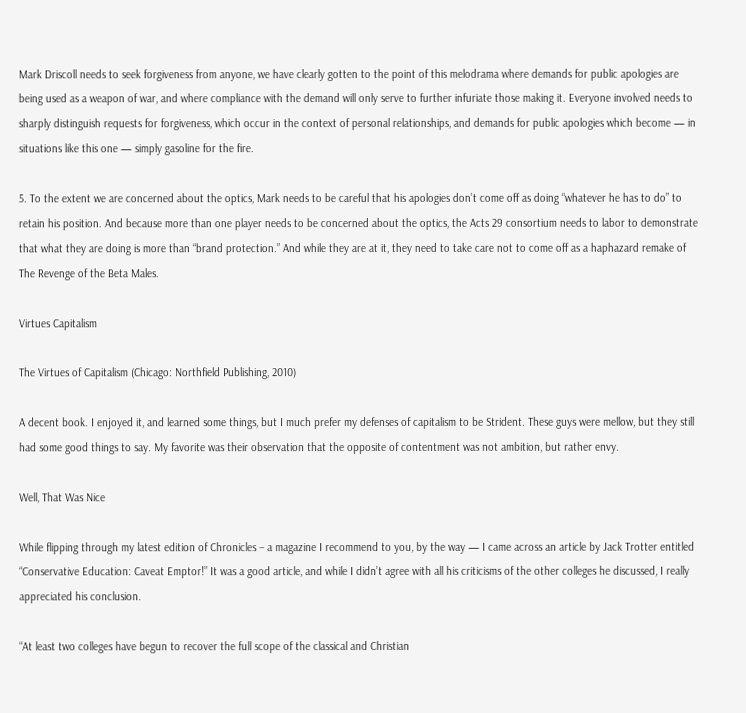Mark Driscoll needs to seek forgiveness from anyone, we have clearly gotten to the point of this melodrama where demands for public apologies are being used as a weapon of war, and where compliance with the demand will only serve to further infuriate those making it. Everyone involved needs to sharply distinguish requests for forgiveness, which occur in the context of personal relationships, and demands for public apologies which become — in situations like this one — simply gasoline for the fire.

5. To the extent we are concerned about the optics, Mark needs to be careful that his apologies don’t come off as doing “whatever he has to do” to retain his position. And because more than one player needs to be concerned about the optics, the Acts 29 consortium needs to labor to demonstrate that what they are doing is more than “brand protection.” And while they are at it, they need to take care not to come off as a haphazard remake of The Revenge of the Beta Males.

Virtues Capitalism

The Virtues of Capitalism (Chicago: Northfield Publishing, 2010)

A decent book. I enjoyed it, and learned some things, but I much prefer my defenses of capitalism to be Strident. These guys were mellow, but they still had some good things to say. My favorite was their observation that the opposite of contentment was not ambition, but rather envy.

Well, That Was Nice

While flipping through my latest edition of Chronicles – a magazine I recommend to you, by the way — I came across an article by Jack Trotter entitled “Conservative Education: Caveat Emptor!” It was a good article, and while I didn’t agree with all his criticisms of the other colleges he discussed, I really appreciated his conclusion.

“At least two colleges have begun to recover the full scope of the classical and Christian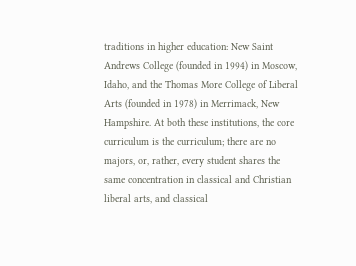traditions in higher education: New Saint Andrews College (founded in 1994) in Moscow, Idaho, and the Thomas More College of Liberal Arts (founded in 1978) in Merrimack, New Hampshire. At both these institutions, the core curriculum is the curriculum; there are no majors, or, rather, every student shares the same concentration in classical and Christian liberal arts, and classical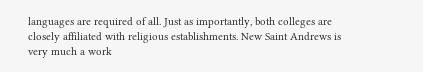languages are required of all. Just as importantly, both colleges are closely affiliated with religious establishments. New Saint Andrews is very much a work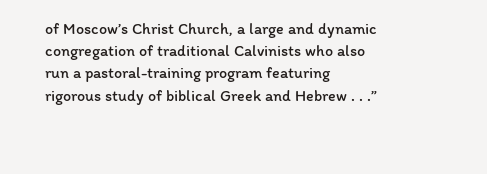of Moscow’s Christ Church, a large and dynamic congregation of traditional Calvinists who also run a pastoral-training program featuring rigorous study of biblical Greek and Hebrew . . .”